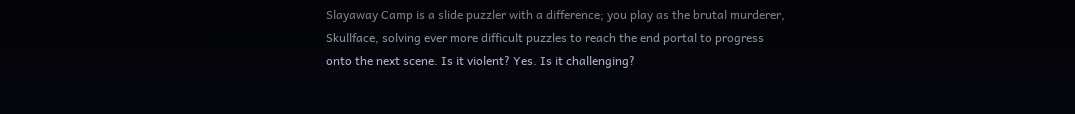Slayaway Camp is a slide puzzler with a difference; you play as the brutal murderer, Skullface, solving ever more difficult puzzles to reach the end portal to progress onto the next scene. Is it violent? Yes. Is it challenging?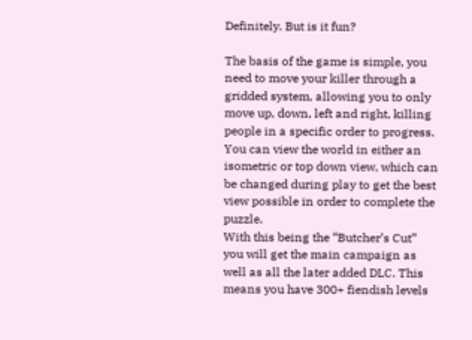Definitely. But is it fun?

The basis of the game is simple, you need to move your killer through a gridded system, allowing you to only move up, down, left and right, killing people in a specific order to progress. You can view the world in either an isometric or top down view, which can be changed during play to get the best view possible in order to complete the puzzle.
With this being the “Butcher’s Cut” you will get the main campaign as well as all the later added DLC. This means you have 300+ fiendish levels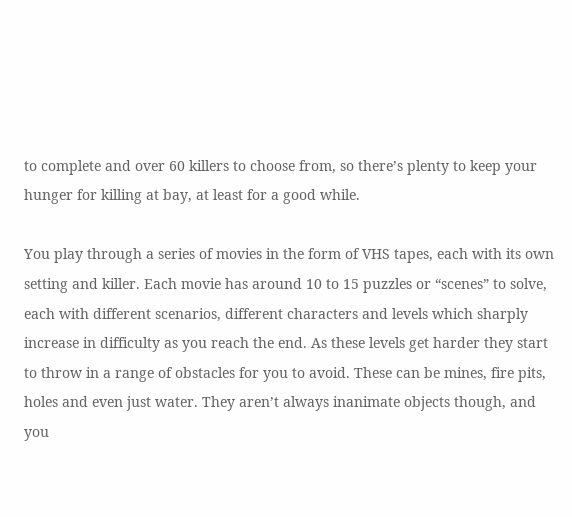to complete and over 60 killers to choose from, so there’s plenty to keep your hunger for killing at bay, at least for a good while.

You play through a series of movies in the form of VHS tapes, each with its own setting and killer. Each movie has around 10 to 15 puzzles or “scenes” to solve, each with different scenarios, different characters and levels which sharply increase in difficulty as you reach the end. As these levels get harder they start to throw in a range of obstacles for you to avoid. These can be mines, fire pits, holes and even just water. They aren’t always inanimate objects though, and you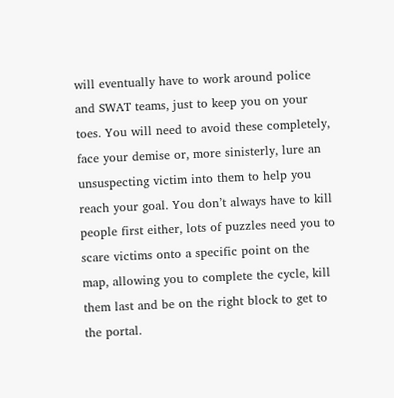will eventually have to work around police and SWAT teams, just to keep you on your toes. You will need to avoid these completely, face your demise or, more sinisterly, lure an unsuspecting victim into them to help you reach your goal. You don’t always have to kill people first either, lots of puzzles need you to scare victims onto a specific point on the map, allowing you to complete the cycle, kill them last and be on the right block to get to the portal.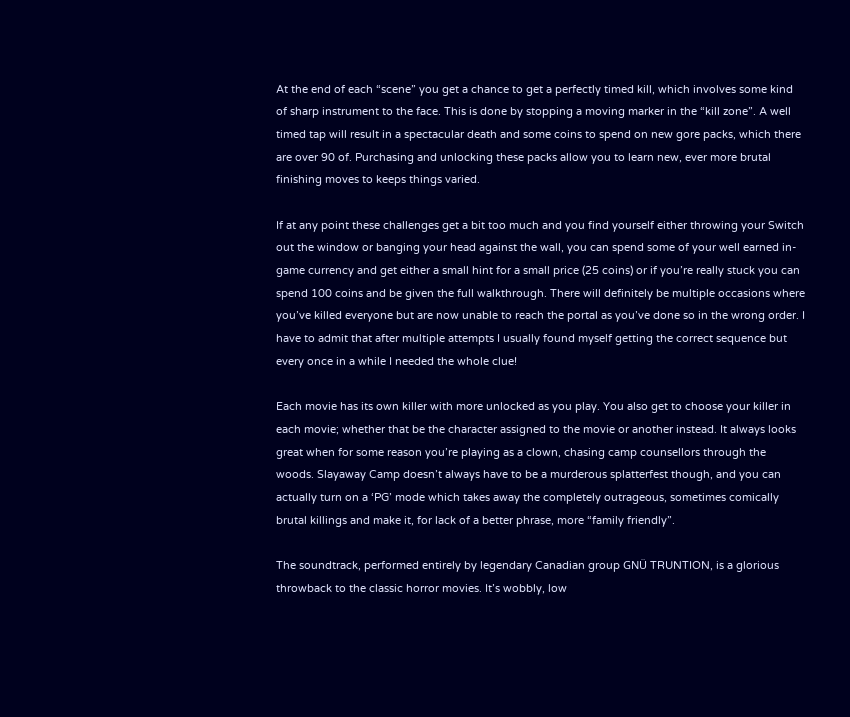At the end of each “scene” you get a chance to get a perfectly timed kill, which involves some kind of sharp instrument to the face. This is done by stopping a moving marker in the “kill zone”. A well timed tap will result in a spectacular death and some coins to spend on new gore packs, which there are over 90 of. Purchasing and unlocking these packs allow you to learn new, ever more brutal finishing moves to keeps things varied.

If at any point these challenges get a bit too much and you find yourself either throwing your Switch out the window or banging your head against the wall, you can spend some of your well earned in-game currency and get either a small hint for a small price (25 coins) or if you’re really stuck you can spend 100 coins and be given the full walkthrough. There will definitely be multiple occasions where you’ve killed everyone but are now unable to reach the portal as you’ve done so in the wrong order. I have to admit that after multiple attempts I usually found myself getting the correct sequence but every once in a while I needed the whole clue!

Each movie has its own killer with more unlocked as you play. You also get to choose your killer in each movie; whether that be the character assigned to the movie or another instead. It always looks great when for some reason you’re playing as a clown, chasing camp counsellors through the woods. Slayaway Camp doesn’t always have to be a murderous splatterfest though, and you can actually turn on a ‘PG’ mode which takes away the completely outrageous, sometimes comically brutal killings and make it, for lack of a better phrase, more “family friendly”.

The soundtrack, performed entirely by legendary Canadian group GNÜ TRUNTION, is a glorious throwback to the classic horror movies. It’s wobbly, low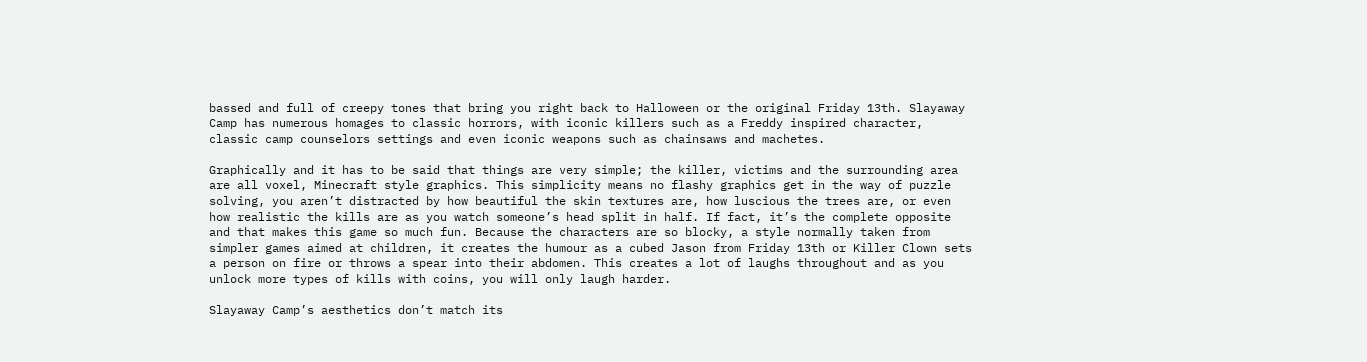bassed and full of creepy tones that bring you right back to Halloween or the original Friday 13th. Slayaway Camp has numerous homages to classic horrors, with iconic killers such as a Freddy inspired character, classic camp counselors settings and even iconic weapons such as chainsaws and machetes.

Graphically and it has to be said that things are very simple; the killer, victims and the surrounding area are all voxel, Minecraft style graphics. This simplicity means no flashy graphics get in the way of puzzle solving, you aren’t distracted by how beautiful the skin textures are, how luscious the trees are, or even how realistic the kills are as you watch someone’s head split in half. If fact, it’s the complete opposite and that makes this game so much fun. Because the characters are so blocky, a style normally taken from simpler games aimed at children, it creates the humour as a cubed Jason from Friday 13th or Killer Clown sets a person on fire or throws a spear into their abdomen. This creates a lot of laughs throughout and as you unlock more types of kills with coins, you will only laugh harder.

Slayaway Camp’s aesthetics don’t match its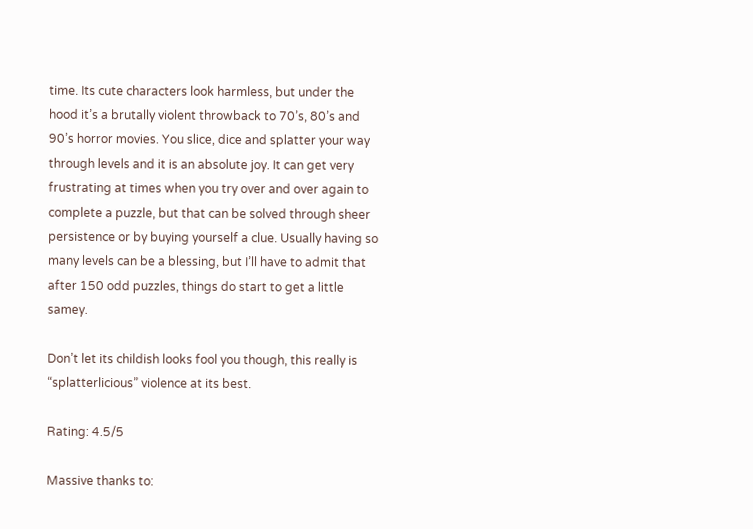time. Its cute characters look harmless, but under the hood it’s a brutally violent throwback to 70’s, 80’s and 90’s horror movies. You slice, dice and splatter your way through levels and it is an absolute joy. It can get very frustrating at times when you try over and over again to complete a puzzle, but that can be solved through sheer persistence or by buying yourself a clue. Usually having so many levels can be a blessing, but I’ll have to admit that after 150 odd puzzles, things do start to get a little samey.

Don’t let its childish looks fool you though, this really is “splatterlicious” violence at its best.

Rating: 4.5/5

Massive thanks to: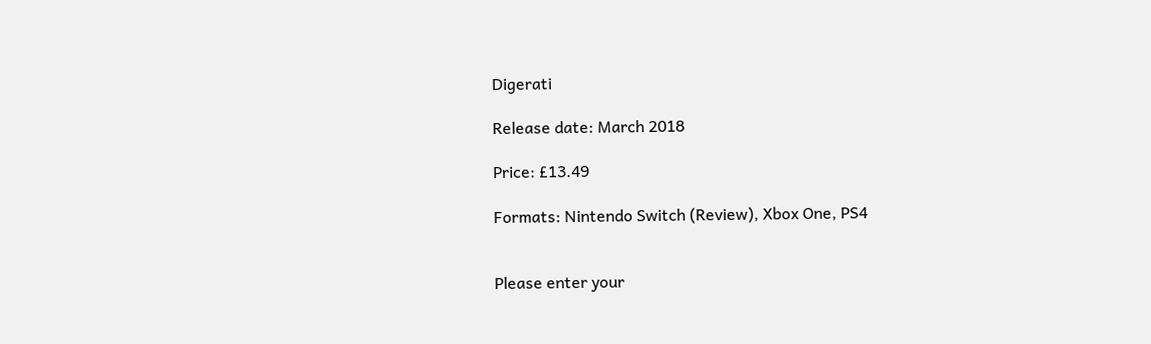Digerati

Release date: March 2018

Price: £13.49

Formats: Nintendo Switch (Review), Xbox One, PS4


Please enter your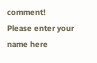comment!
Please enter your name here